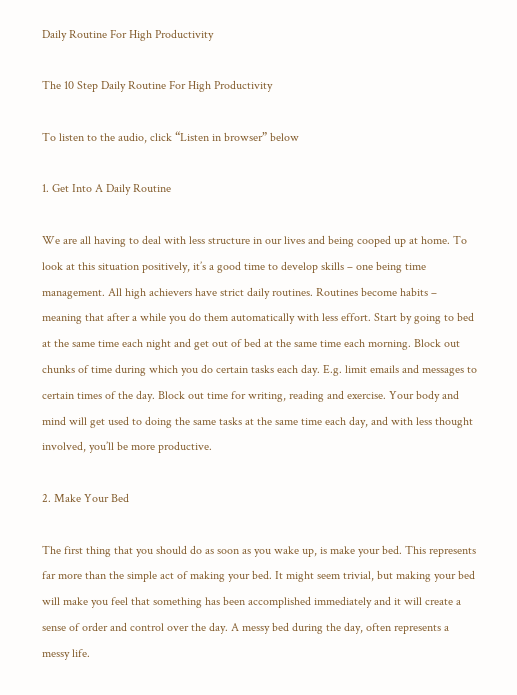Daily Routine For High Productivity

The 10 Step Daily Routine For High Productivity

To listen to the audio, click “Listen in browser” below

1. Get Into A Daily Routine

We are all having to deal with less structure in our lives and being cooped up at home. To look at this situation positively, it’s a good time to develop skills – one being time management. All high achievers have strict daily routines. Routines become habits – meaning that after a while you do them automatically with less effort. Start by going to bed at the same time each night and get out of bed at the same time each morning. Block out chunks of time during which you do certain tasks each day. E.g. limit emails and messages to certain times of the day. Block out time for writing, reading and exercise. Your body and mind will get used to doing the same tasks at the same time each day, and with less thought involved, you’ll be more productive.

2. Make Your Bed

The first thing that you should do as soon as you wake up, is make your bed. This represents far more than the simple act of making your bed. It might seem trivial, but making your bed will make you feel that something has been accomplished immediately and it will create a sense of order and control over the day. A messy bed during the day, often represents a messy life.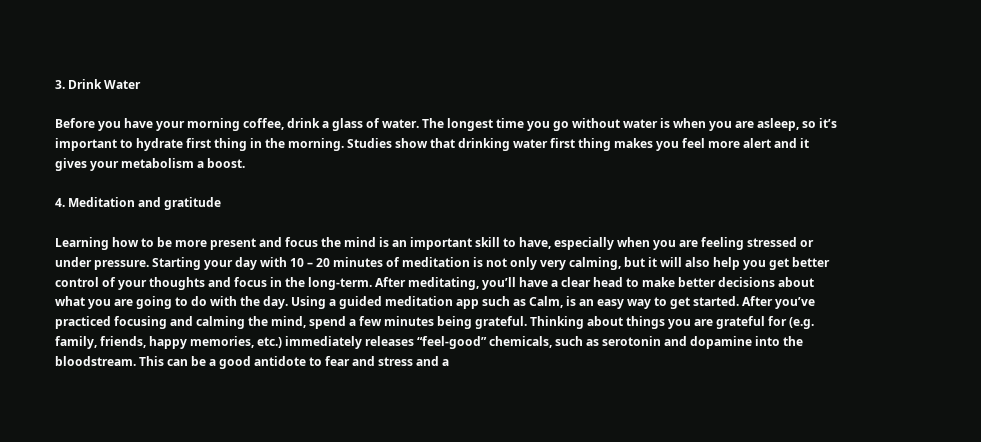3. Drink Water

Before you have your morning coffee, drink a glass of water. The longest time you go without water is when you are asleep, so it’s important to hydrate first thing in the morning. Studies show that drinking water first thing makes you feel more alert and it gives your metabolism a boost.

4. Meditation and gratitude

Learning how to be more present and focus the mind is an important skill to have, especially when you are feeling stressed or under pressure. Starting your day with 10 – 20 minutes of meditation is not only very calming, but it will also help you get better control of your thoughts and focus in the long-term. After meditating, you’ll have a clear head to make better decisions about what you are going to do with the day. Using a guided meditation app such as Calm, is an easy way to get started. After you’ve practiced focusing and calming the mind, spend a few minutes being grateful. Thinking about things you are grateful for (e.g. family, friends, happy memories, etc.) immediately releases “feel-good” chemicals, such as serotonin and dopamine into the bloodstream. This can be a good antidote to fear and stress and a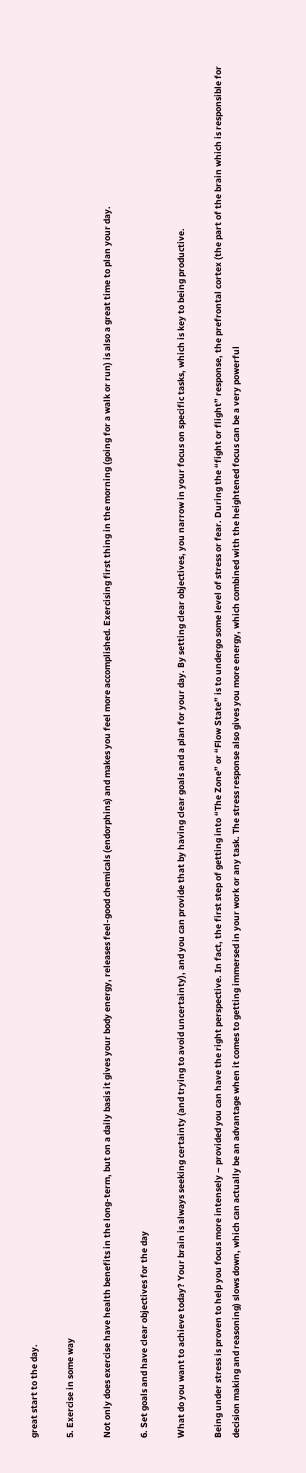great start to the day.

5. Exercise in some way

Not only does exercise have health benefits in the long-term, but on a daily basis it gives your body energy, releases feel-good chemicals (endorphins) and makes you feel more accomplished. Exercising first thing in the morning (going for a walk or run) is also a great time to plan your day.

6. Set goals and have clear objectives for the day

What do you want to achieve today? Your brain is always seeking certainty (and trying to avoid uncertainty), and you can provide that by having clear goals and a plan for your day. By setting clear objectives, you narrow in your focus on specific tasks, which is key to being productive.

Being under stress is proven to help you focus more intensely – provided you can have the right perspective. In fact, the first step of getting into “The Zone” or “Flow State” is to undergo some level of stress or fear. During the “fight or flight” response, the prefrontal cortex (the part of the brain which is responsible for decision making and reasoning) slows down, which can actually be an advantage when it comes to getting immersed in your work or any task. The stress response also gives you more energy, which combined with the heightened focus can be a very powerful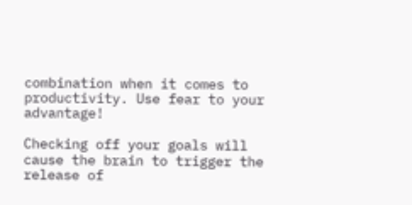combination when it comes to productivity. Use fear to your advantage!

Checking off your goals will cause the brain to trigger the release of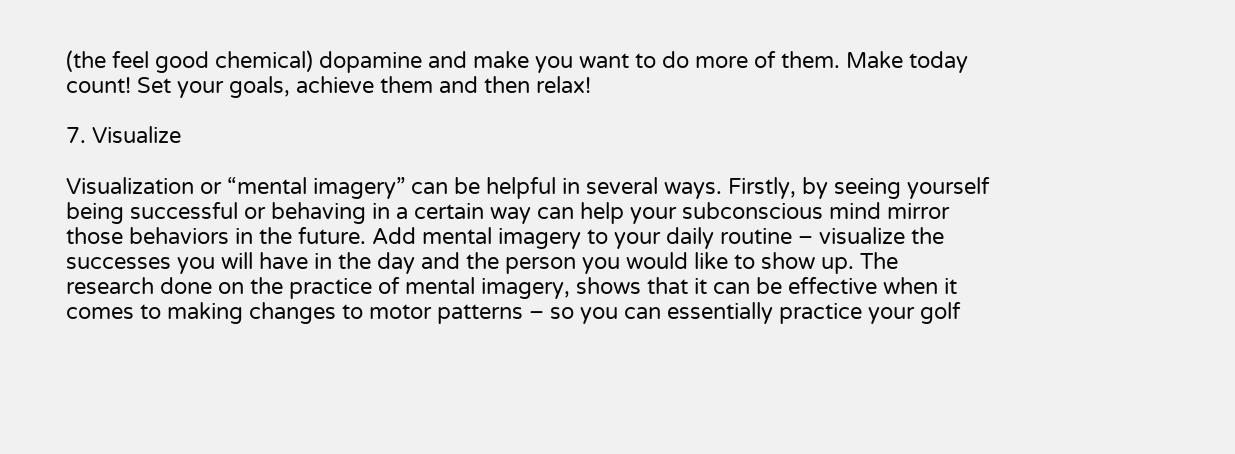(the feel good chemical) dopamine and make you want to do more of them. Make today count! Set your goals, achieve them and then relax!

7. Visualize

Visualization or “mental imagery” can be helpful in several ways. Firstly, by seeing yourself being successful or behaving in a certain way can help your subconscious mind mirror those behaviors in the future. Add mental imagery to your daily routine – visualize the successes you will have in the day and the person you would like to show up. The research done on the practice of mental imagery, shows that it can be effective when it comes to making changes to motor patterns – so you can essentially practice your golf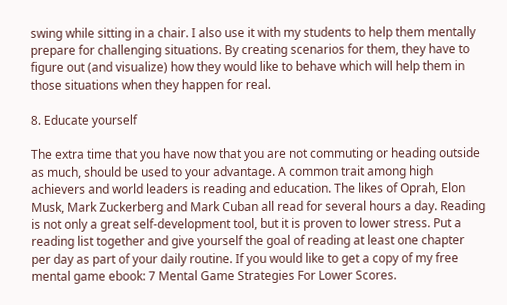swing while sitting in a chair. I also use it with my students to help them mentally prepare for challenging situations. By creating scenarios for them, they have to figure out (and visualize) how they would like to behave which will help them in those situations when they happen for real.

8. Educate yourself

The extra time that you have now that you are not commuting or heading outside as much, should be used to your advantage. A common trait among high achievers and world leaders is reading and education. The likes of Oprah, Elon Musk, Mark Zuckerberg and Mark Cuban all read for several hours a day. Reading is not only a great self-development tool, but it is proven to lower stress. Put a reading list together and give yourself the goal of reading at least one chapter per day as part of your daily routine. If you would like to get a copy of my free mental game ebook: 7 Mental Game Strategies For Lower Scores.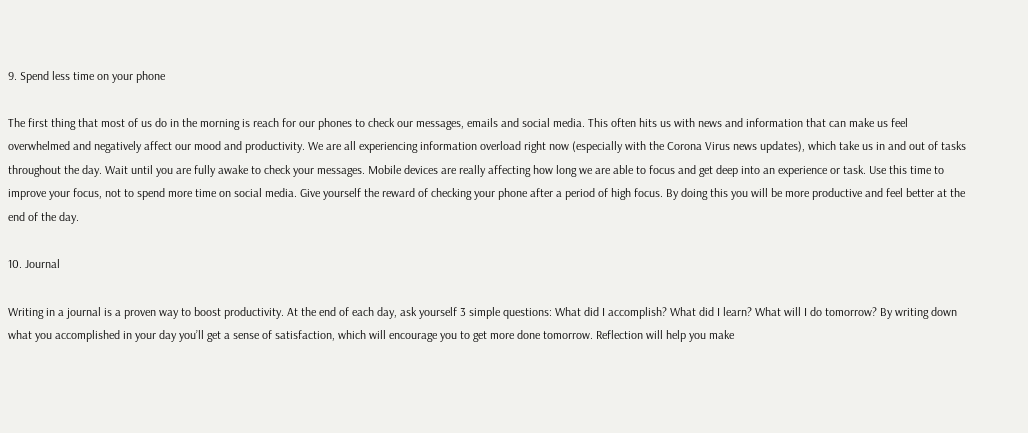9. Spend less time on your phone

The first thing that most of us do in the morning is reach for our phones to check our messages, emails and social media. This often hits us with news and information that can make us feel overwhelmed and negatively affect our mood and productivity. We are all experiencing information overload right now (especially with the Corona Virus news updates), which take us in and out of tasks throughout the day. Wait until you are fully awake to check your messages. Mobile devices are really affecting how long we are able to focus and get deep into an experience or task. Use this time to improve your focus, not to spend more time on social media. Give yourself the reward of checking your phone after a period of high focus. By doing this you will be more productive and feel better at the end of the day.

10. Journal

Writing in a journal is a proven way to boost productivity. At the end of each day, ask yourself 3 simple questions: What did I accomplish? What did I learn? What will I do tomorrow? By writing down what you accomplished in your day you’ll get a sense of satisfaction, which will encourage you to get more done tomorrow. Reflection will help you make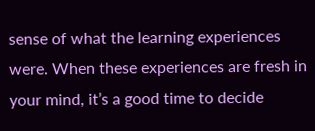sense of what the learning experiences were. When these experiences are fresh in your mind, it’s a good time to decide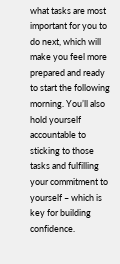what tasks are most important for you to do next, which will make you feel more prepared and ready to start the following morning. You’ll also hold yourself accountable to sticking to those tasks and fulfilling your commitment to yourself – which is key for building confidence.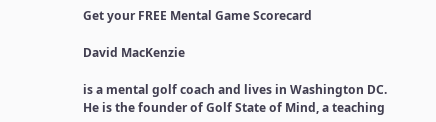Get your FREE Mental Game Scorecard

David MacKenzie

is a mental golf coach and lives in Washington DC. He is the founder of Golf State of Mind, a teaching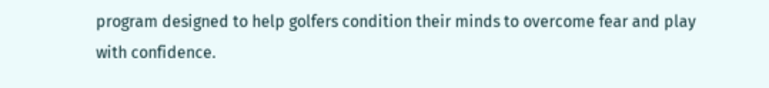program designed to help golfers condition their minds to overcome fear and play with confidence.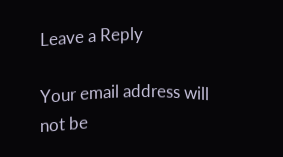Leave a Reply

Your email address will not be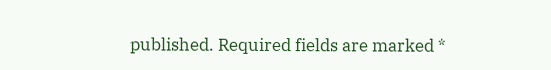published. Required fields are marked *